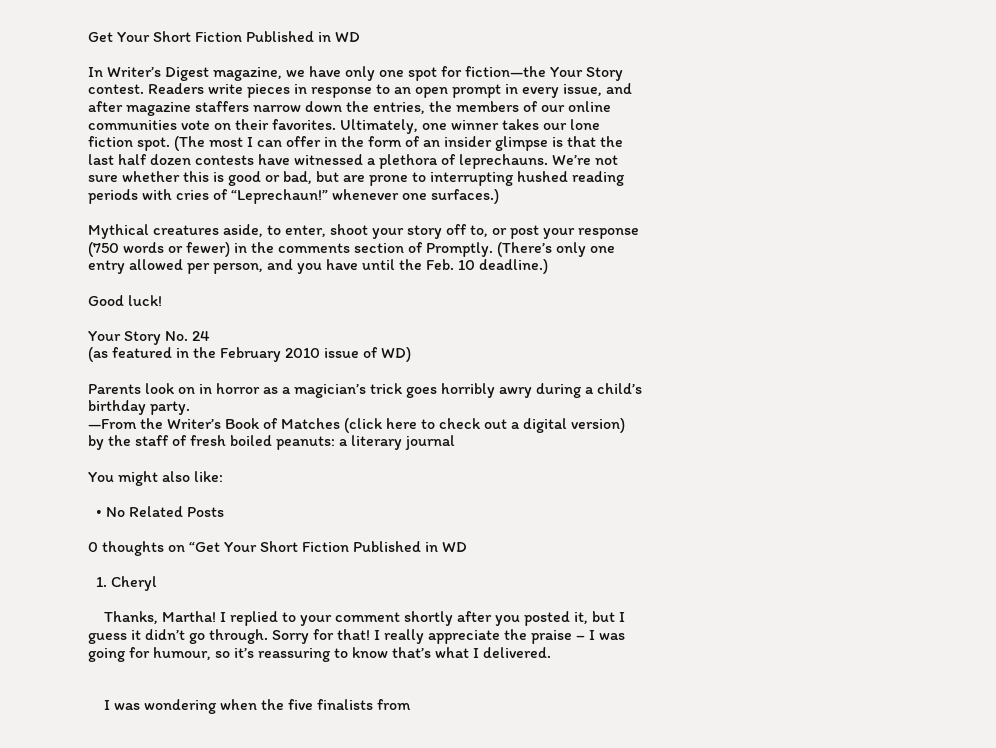Get Your Short Fiction Published in WD

In Writer’s Digest magazine, we have only one spot for fiction—the Your Story contest. Readers write pieces in response to an open prompt in every issue, and after magazine staffers narrow down the entries, the members of our online communities vote on their favorites. Ultimately, one winner takes our lone fiction spot. (The most I can offer in the form of an insider glimpse is that the last half dozen contests have witnessed a plethora of leprechauns. We’re not sure whether this is good or bad, but are prone to interrupting hushed reading periods with cries of “Leprechaun!” whenever one surfaces.)

Mythical creatures aside, to enter, shoot your story off to, or post your response (750 words or fewer) in the comments section of Promptly. (There’s only one entry allowed per person, and you have until the Feb. 10 deadline.)

Good luck!

Your Story No. 24
(as featured in the February 2010 issue of WD)

Parents look on in horror as a magician’s trick goes horribly awry during a child’s birthday party.
—From the Writer’s Book of Matches (click here to check out a digital version) by the staff of fresh boiled peanuts: a literary journal

You might also like:

  • No Related Posts

0 thoughts on “Get Your Short Fiction Published in WD

  1. Cheryl

    Thanks, Martha! I replied to your comment shortly after you posted it, but I guess it didn’t go through. Sorry for that! I really appreciate the praise – I was going for humour, so it’s reassuring to know that’s what I delivered.


    I was wondering when the five finalists from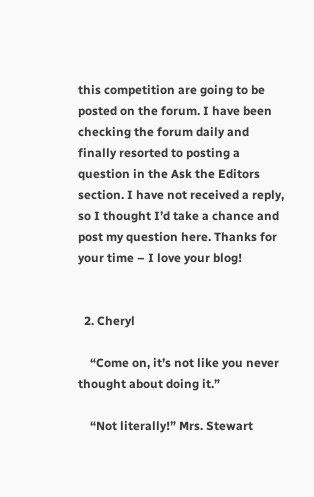this competition are going to be posted on the forum. I have been checking the forum daily and finally resorted to posting a question in the Ask the Editors section. I have not received a reply, so I thought I’d take a chance and post my question here. Thanks for your time – I love your blog!


  2. Cheryl

    “Come on, it’s not like you never thought about doing it.”

    “Not literally!” Mrs. Stewart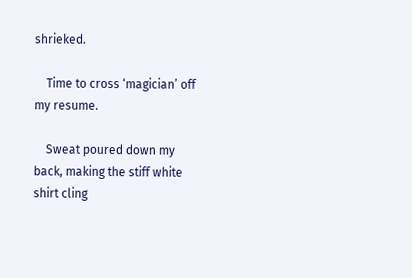shrieked.

    Time to cross ‘magician’ off my resume.

    Sweat poured down my back, making the stiff white shirt cling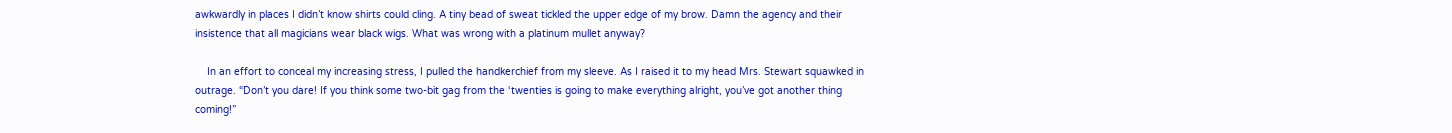awkwardly in places I didn’t know shirts could cling. A tiny bead of sweat tickled the upper edge of my brow. Damn the agency and their insistence that all magicians wear black wigs. What was wrong with a platinum mullet anyway?

    In an effort to conceal my increasing stress, I pulled the handkerchief from my sleeve. As I raised it to my head Mrs. Stewart squawked in outrage. “Don’t you dare! If you think some two-bit gag from the ‘twenties is going to make everything alright, you’ve got another thing coming!”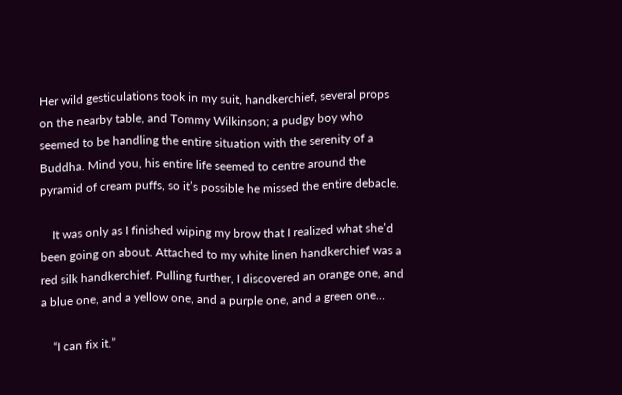Her wild gesticulations took in my suit, handkerchief, several props on the nearby table, and Tommy Wilkinson; a pudgy boy who seemed to be handling the entire situation with the serenity of a Buddha. Mind you, his entire life seemed to centre around the pyramid of cream puffs, so it’s possible he missed the entire debacle.

    It was only as I finished wiping my brow that I realized what she’d been going on about. Attached to my white linen handkerchief was a red silk handkerchief. Pulling further, I discovered an orange one, and a blue one, and a yellow one, and a purple one, and a green one…

    “I can fix it.”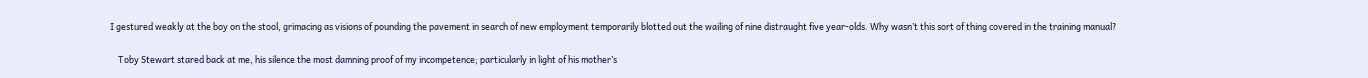I gestured weakly at the boy on the stool, grimacing as visions of pounding the pavement in search of new employment temporarily blotted out the wailing of nine distraught five year-olds. Why wasn’t this sort of thing covered in the training manual?

    Toby Stewart stared back at me, his silence the most damning proof of my incompetence; particularly in light of his mother’s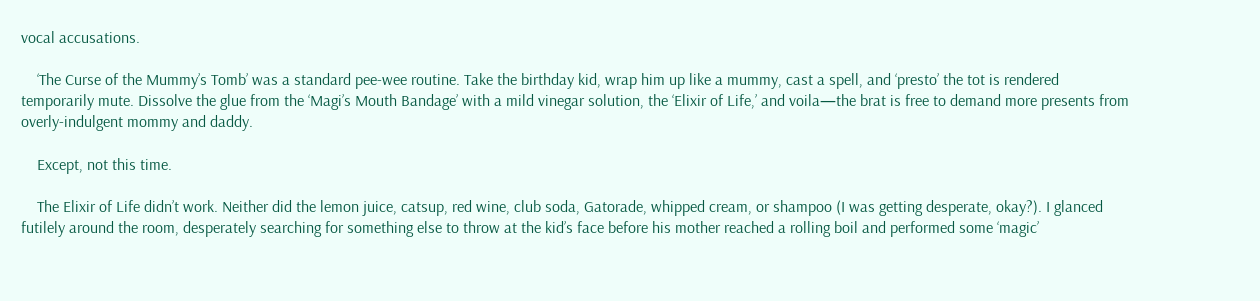vocal accusations.

    ‘The Curse of the Mummy’s Tomb’ was a standard pee-wee routine. Take the birthday kid, wrap him up like a mummy, cast a spell, and ‘presto’ the tot is rendered temporarily mute. Dissolve the glue from the ‘Magi’s Mouth Bandage’ with a mild vinegar solution, the ‘Elixir of Life,’ and voila—the brat is free to demand more presents from overly-indulgent mommy and daddy.

    Except, not this time.

    The Elixir of Life didn’t work. Neither did the lemon juice, catsup, red wine, club soda, Gatorade, whipped cream, or shampoo (I was getting desperate, okay?). I glanced futilely around the room, desperately searching for something else to throw at the kid’s face before his mother reached a rolling boil and performed some ‘magic’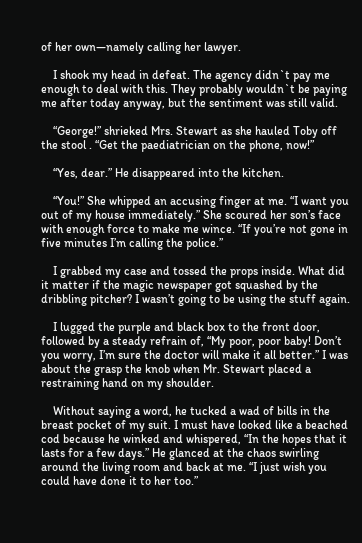of her own—namely calling her lawyer.

    I shook my head in defeat. The agency didn`t pay me enough to deal with this. They probably wouldn`t be paying me after today anyway, but the sentiment was still valid.

    “George!” shrieked Mrs. Stewart as she hauled Toby off the stool . “Get the paediatrician on the phone, now!”

    “Yes, dear.” He disappeared into the kitchen.

    “You!” She whipped an accusing finger at me. “I want you out of my house immediately.” She scoured her son’s face with enough force to make me wince. “If you’re not gone in five minutes I’m calling the police.”

    I grabbed my case and tossed the props inside. What did it matter if the magic newspaper got squashed by the dribbling pitcher? I wasn’t going to be using the stuff again.

    I lugged the purple and black box to the front door, followed by a steady refrain of, “My poor, poor baby! Don’t you worry, I’m sure the doctor will make it all better.” I was about the grasp the knob when Mr. Stewart placed a restraining hand on my shoulder.

    Without saying a word, he tucked a wad of bills in the breast pocket of my suit. I must have looked like a beached cod because he winked and whispered, “In the hopes that it lasts for a few days.” He glanced at the chaos swirling around the living room and back at me. “I just wish you could have done it to her too.”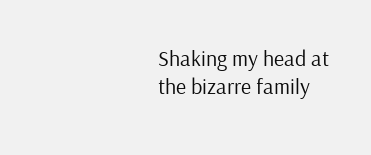Shaking my head at the bizarre family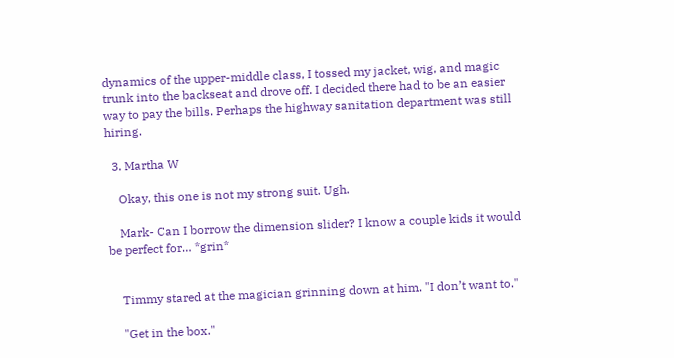dynamics of the upper-middle class, I tossed my jacket, wig, and magic trunk into the backseat and drove off. I decided there had to be an easier way to pay the bills. Perhaps the highway sanitation department was still hiring.

  3. Martha W

    Okay, this one is not my strong suit. Ugh.

    Mark- Can I borrow the dimension slider? I know a couple kids it would be perfect for… *grin*


    Timmy stared at the magician grinning down at him. "I don’t want to."

    "Get in the box."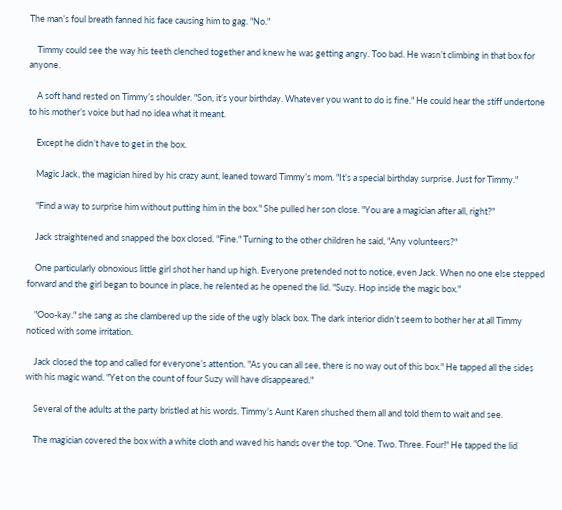The man’s foul breath fanned his face causing him to gag. "No."

    Timmy could see the way his teeth clenched together and knew he was getting angry. Too bad. He wasn’t climbing in that box for anyone.

    A soft hand rested on Timmy’s shoulder. "Son, it’s your birthday. Whatever you want to do is fine." He could hear the stiff undertone to his mother’s voice but had no idea what it meant.

    Except he didn’t have to get in the box.

    Magic Jack, the magician hired by his crazy aunt, leaned toward Timmy’s mom. "It’s a special birthday surprise. Just for Timmy."

    "Find a way to surprise him without putting him in the box." She pulled her son close. "You are a magician after all, right?"

    Jack straightened and snapped the box closed. "Fine." Turning to the other children he said, "Any volunteers?"

    One particularly obnoxious little girl shot her hand up high. Everyone pretended not to notice, even Jack. When no one else stepped forward and the girl began to bounce in place, he relented as he opened the lid. "Suzy. Hop inside the magic box."

    "Ooo-kay." she sang as she clambered up the side of the ugly black box. The dark interior didn’t seem to bother her at all Timmy noticed with some irritation.

    Jack closed the top and called for everyone’s attention. "As you can all see, there is no way out of this box." He tapped all the sides with his magic wand. "Yet on the count of four Suzy will have disappeared."

    Several of the adults at the party bristled at his words. Timmy’s Aunt Karen shushed them all and told them to wait and see.

    The magician covered the box with a white cloth and waved his hands over the top. "One. Two. Three. Four!" He tapped the lid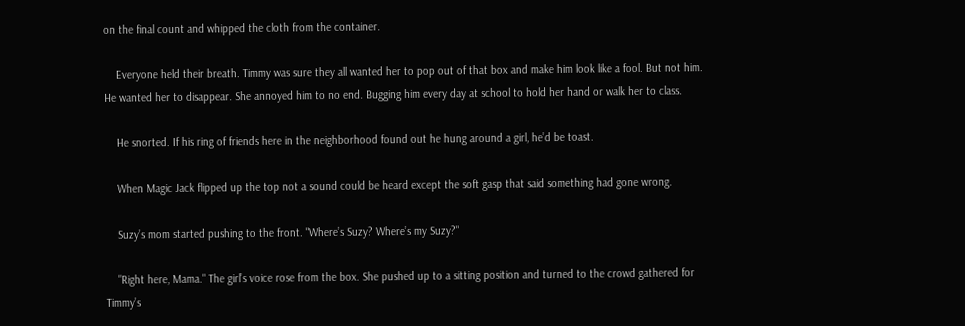on the final count and whipped the cloth from the container.

    Everyone held their breath. Timmy was sure they all wanted her to pop out of that box and make him look like a fool. But not him. He wanted her to disappear. She annoyed him to no end. Bugging him every day at school to hold her hand or walk her to class.

    He snorted. If his ring of friends here in the neighborhood found out he hung around a girl, he’d be toast.

    When Magic Jack flipped up the top not a sound could be heard except the soft gasp that said something had gone wrong.

    Suzy’s mom started pushing to the front. "Where’s Suzy? Where’s my Suzy?"

    "Right here, Mama." The girl’s voice rose from the box. She pushed up to a sitting position and turned to the crowd gathered for Timmy’s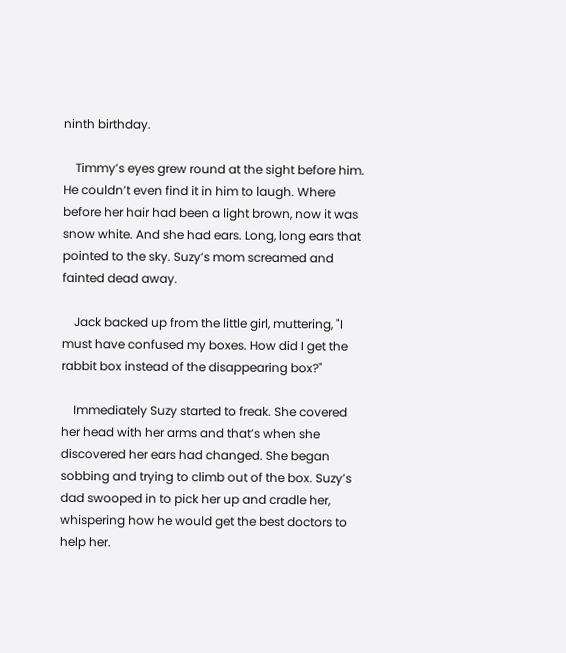ninth birthday.

    Timmy’s eyes grew round at the sight before him. He couldn’t even find it in him to laugh. Where before her hair had been a light brown, now it was snow white. And she had ears. Long, long ears that pointed to the sky. Suzy’s mom screamed and fainted dead away.

    Jack backed up from the little girl, muttering, "I must have confused my boxes. How did I get the rabbit box instead of the disappearing box?"

    Immediately Suzy started to freak. She covered her head with her arms and that’s when she discovered her ears had changed. She began sobbing and trying to climb out of the box. Suzy’s dad swooped in to pick her up and cradle her, whispering how he would get the best doctors to help her.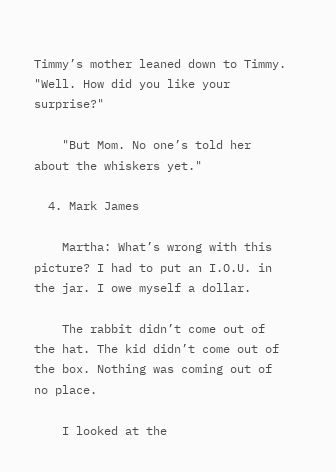Timmy’s mother leaned down to Timmy. "Well. How did you like your surprise?"

    "But Mom. No one’s told her about the whiskers yet."

  4. Mark James

    Martha: What’s wrong with this picture? I had to put an I.O.U. in the jar. I owe myself a dollar.

    The rabbit didn’t come out of the hat. The kid didn’t come out of the box. Nothing was coming out of no place.

    I looked at the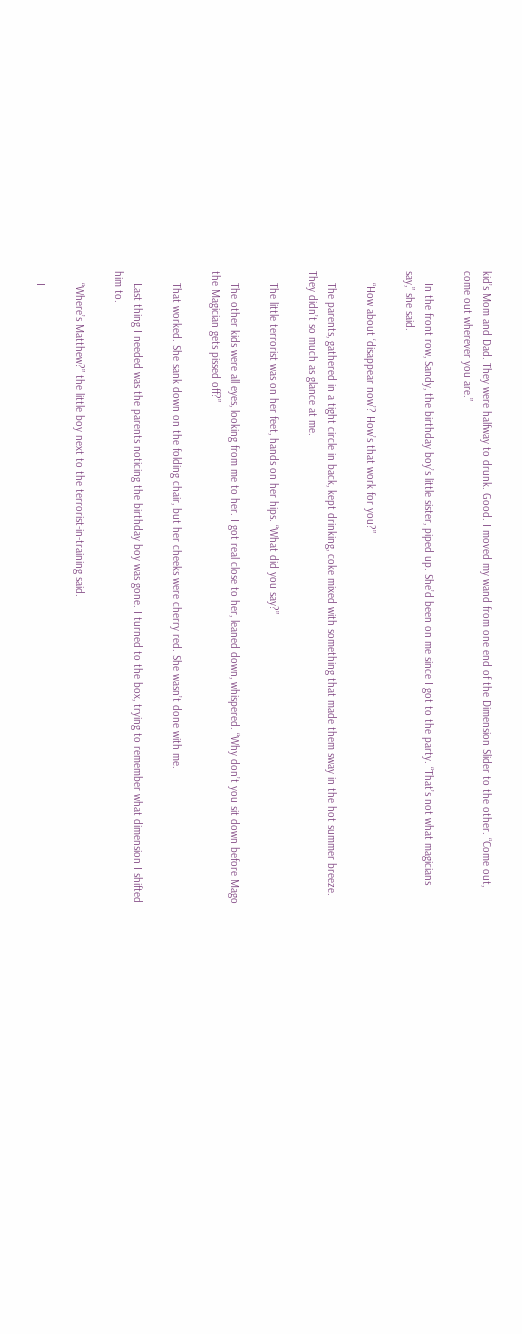kid’s Mom and Dad. They were halfway to drunk. Good. I moved my wand from one end of the Dimension Slider to the other. “Come out, come out wherever you are.”

    In the front row, Sandy, the birthday boy’s little sister, piped up. She’d been on me since I got to the party. “That’s not what magicians say,” she said.

    “How about ‘disappear now’? How’s that work for you?”

    The parents, gathered in a tight circle in back, kept drinking, coke mixed with something that made them sway in the hot summer breeze. They didn’t so much as glance at me.

    The little terrorist was on her feet, hands on her hips. “What did you say?”

    The other kids were all eyes, looking from me to her. I got real close to her, leaned down, whispered. “Why don’t you sit down before Mago the Magician gets pissed off?”

    That worked. She sank down on the folding chair, but her cheeks were cherry red. She wasn’t done with me.

    Last thing I needed was the parents noticing the birthday boy was gone. I turned to the box, trying to remember what dimension I shifted him to.

    “Where’s Matthew?” the little boy next to the terrorist-in-training said.

    I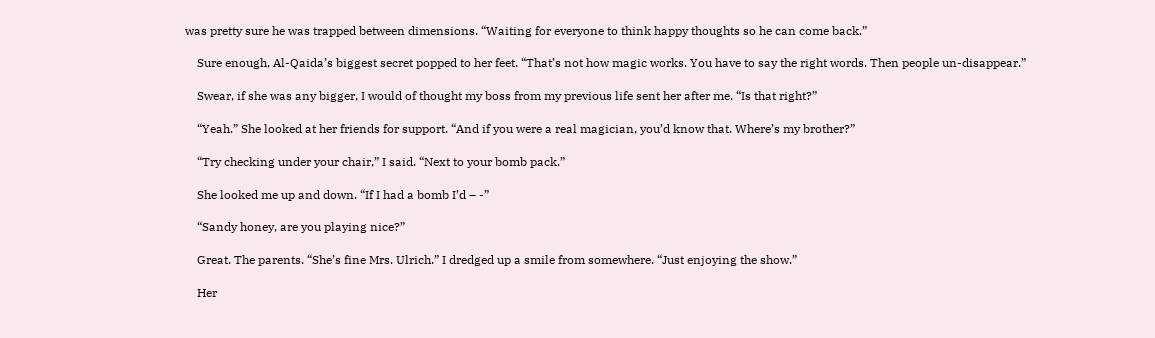was pretty sure he was trapped between dimensions. “Waiting for everyone to think happy thoughts so he can come back.”

    Sure enough, Al-Qaida’s biggest secret popped to her feet. “That’s not how magic works. You have to say the right words. Then people un-disappear.”

    Swear, if she was any bigger, I would of thought my boss from my previous life sent her after me. “Is that right?”

    “Yeah.” She looked at her friends for support. “And if you were a real magician, you’d know that. Where’s my brother?”

    “Try checking under your chair,” I said. “Next to your bomb pack.”

    She looked me up and down. “If I had a bomb I’d – -”

    “Sandy honey, are you playing nice?”

    Great. The parents. “She’s fine Mrs. Ulrich.” I dredged up a smile from somewhere. “Just enjoying the show.”

    Her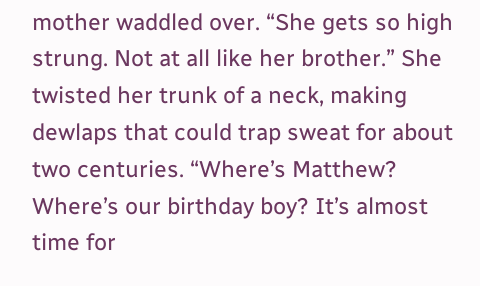mother waddled over. “She gets so high strung. Not at all like her brother.” She twisted her trunk of a neck, making dewlaps that could trap sweat for about two centuries. “Where’s Matthew? Where’s our birthday boy? It’s almost time for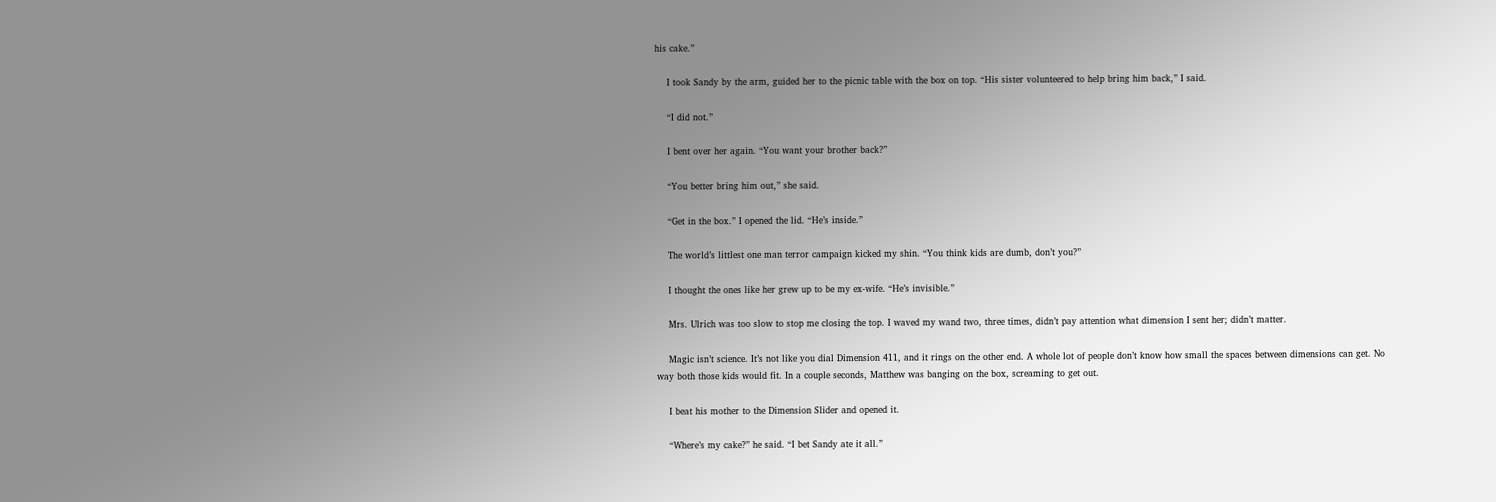his cake.”

    I took Sandy by the arm, guided her to the picnic table with the box on top. “His sister volunteered to help bring him back,” I said.

    “I did not.”

    I bent over her again. “You want your brother back?”

    “You better bring him out,” she said.

    “Get in the box.” I opened the lid. “He’s inside.”

    The world’s littlest one man terror campaign kicked my shin. “You think kids are dumb, don’t you?”

    I thought the ones like her grew up to be my ex-wife. “He’s invisible.”

    Mrs. Ulrich was too slow to stop me closing the top. I waved my wand two, three times, didn’t pay attention what dimension I sent her; didn’t matter.

    Magic isn’t science. It’s not like you dial Dimension 411, and it rings on the other end. A whole lot of people don’t know how small the spaces between dimensions can get. No way both those kids would fit. In a couple seconds, Matthew was banging on the box, screaming to get out.

    I beat his mother to the Dimension Slider and opened it.

    “Where’s my cake?” he said. “I bet Sandy ate it all.”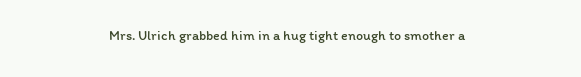Mrs. Ulrich grabbed him in a hug tight enough to smother a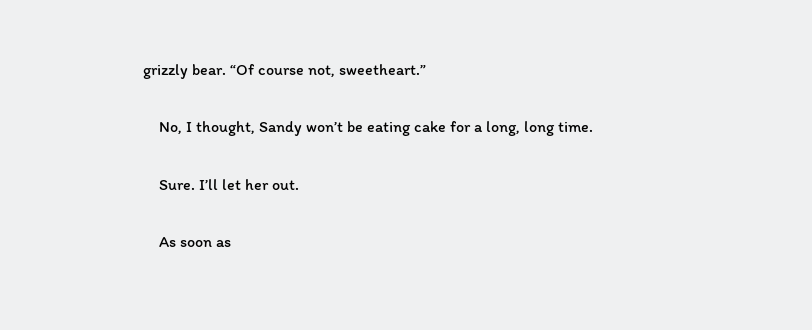grizzly bear. “Of course not, sweetheart.”

    No, I thought, Sandy won’t be eating cake for a long, long time.

    Sure. I’ll let her out.

    As soon as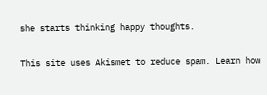she starts thinking happy thoughts.


This site uses Akismet to reduce spam. Learn how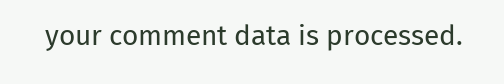your comment data is processed.